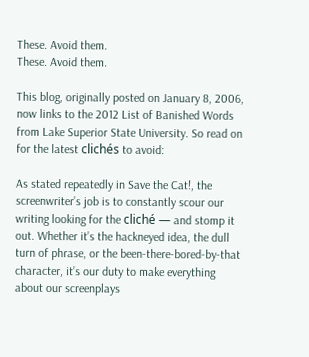These. Avoid them.
These. Avoid them.

This blog, originally posted on January 8, 2006, now links to the 2012 List of Banished Words from Lake Superior State University. So read on for the latest clichés to avoid:

As stated repeatedly in Save the Cat!, the screenwriter’s job is to constantly scour our writing looking for the cliché — and stomp it out. Whether it’s the hackneyed idea, the dull turn of phrase, or the been-there-bored-by-that character, it’s our duty to make everything about our screenplays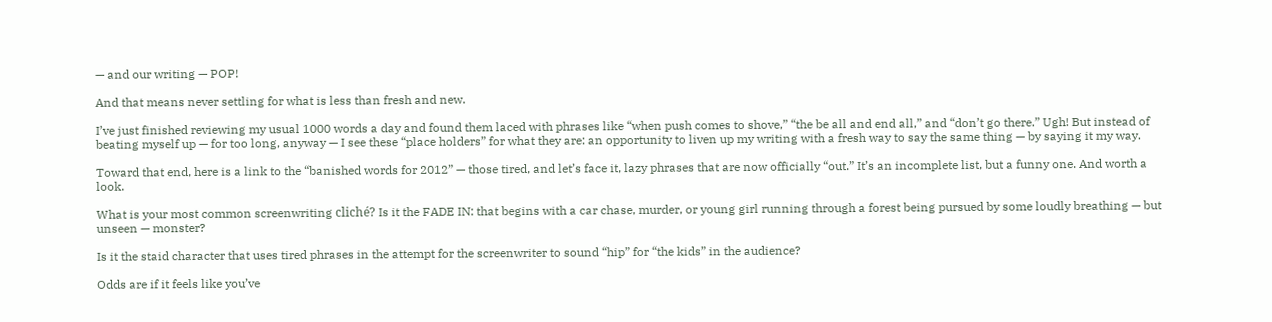— and our writing — POP!

And that means never settling for what is less than fresh and new.

I’ve just finished reviewing my usual 1000 words a day and found them laced with phrases like “when push comes to shove,” “the be all and end all,” and “don’t go there.” Ugh! But instead of beating myself up — for too long, anyway — I see these “place holders” for what they are: an opportunity to liven up my writing with a fresh way to say the same thing — by saying it my way.

Toward that end, here is a link to the “banished words for 2012” — those tired, and let’s face it, lazy phrases that are now officially “out.” It’s an incomplete list, but a funny one. And worth a look.

What is your most common screenwriting cliché? Is it the FADE IN: that begins with a car chase, murder, or young girl running through a forest being pursued by some loudly breathing — but unseen — monster?

Is it the staid character that uses tired phrases in the attempt for the screenwriter to sound “hip” for “the kids” in the audience?

Odds are if it feels like you’ve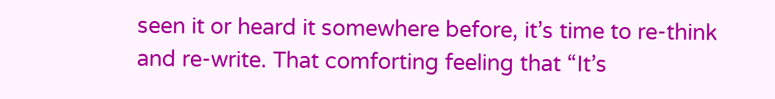seen it or heard it somewhere before, it’s time to re-think and re-write. That comforting feeling that “It’s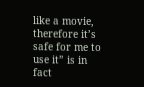like a movie, therefore it’s safe for me to use it” is in fact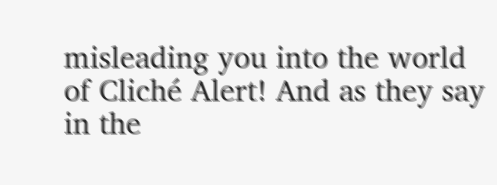misleading you into the world of Cliché Alert! And as they say in the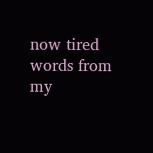now tired words from my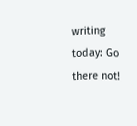writing today: Go there not!